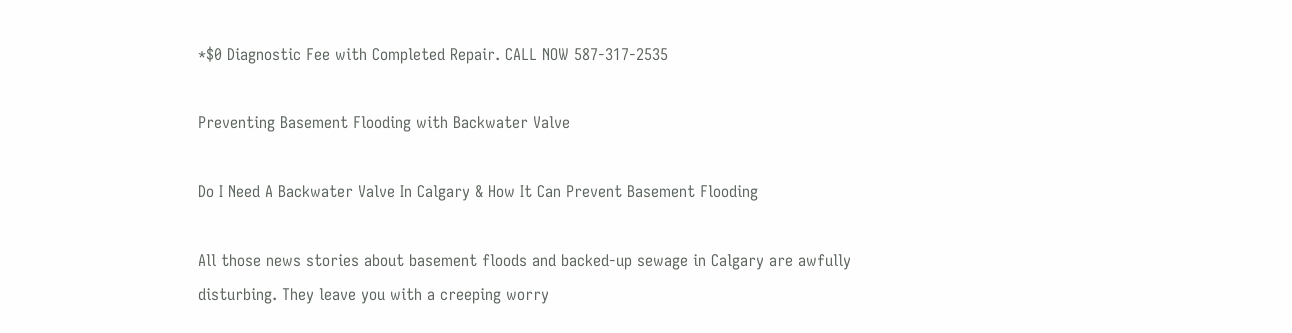*$0 Diagnostic Fee with Completed Repair. CALL NOW 587-317-2535

Preventing Basement Flooding with Backwater Valve

Do I Need A Backwater Valve In Calgary & How It Can Prevent Basement Flooding

All those news stories about basement floods and backed-up sewage in Calgary are awfully disturbing. They leave you with a creeping worry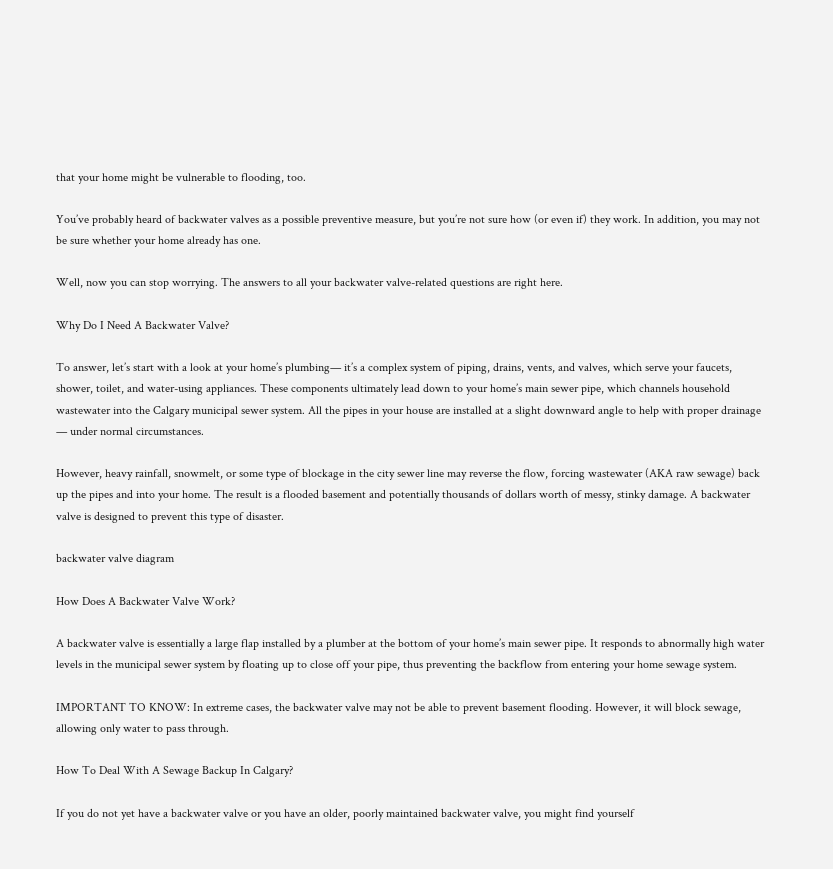that your home might be vulnerable to flooding, too.

You’ve probably heard of backwater valves as a possible preventive measure, but you’re not sure how (or even if) they work. In addition, you may not be sure whether your home already has one.

Well, now you can stop worrying. The answers to all your backwater valve-related questions are right here.

Why Do I Need A Backwater Valve?

To answer, let’s start with a look at your home’s plumbing— it’s a complex system of piping, drains, vents, and valves, which serve your faucets, shower, toilet, and water-using appliances. These components ultimately lead down to your home’s main sewer pipe, which channels household wastewater into the Calgary municipal sewer system. All the pipes in your house are installed at a slight downward angle to help with proper drainage — under normal circumstances.

However, heavy rainfall, snowmelt, or some type of blockage in the city sewer line may reverse the flow, forcing wastewater (AKA raw sewage) back up the pipes and into your home. The result is a flooded basement and potentially thousands of dollars worth of messy, stinky damage. A backwater valve is designed to prevent this type of disaster.

backwater valve diagram

How Does A Backwater Valve Work?

A backwater valve is essentially a large flap installed by a plumber at the bottom of your home’s main sewer pipe. It responds to abnormally high water levels in the municipal sewer system by floating up to close off your pipe, thus preventing the backflow from entering your home sewage system.

IMPORTANT TO KNOW: In extreme cases, the backwater valve may not be able to prevent basement flooding. However, it will block sewage, allowing only water to pass through.

How To Deal With A Sewage Backup In Calgary?

If you do not yet have a backwater valve or you have an older, poorly maintained backwater valve, you might find yourself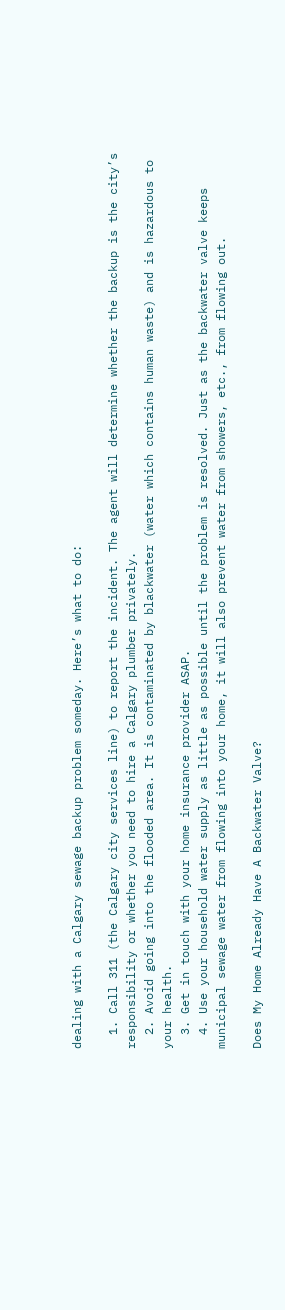dealing with a Calgary sewage backup problem someday. Here’s what to do:

  1. Call 311 (the Calgary city services line) to report the incident. The agent will determine whether the backup is the city’s responsibility or whether you need to hire a Calgary plumber privately.
  2. Avoid going into the flooded area. It is contaminated by blackwater (water which contains human waste) and is hazardous to your health.
  3. Get in touch with your home insurance provider ASAP.
  4. Use your household water supply as little as possible until the problem is resolved. Just as the backwater valve keeps municipal sewage water from flowing into your home, it will also prevent water from showers, etc., from flowing out.

Does My Home Already Have A Backwater Valve?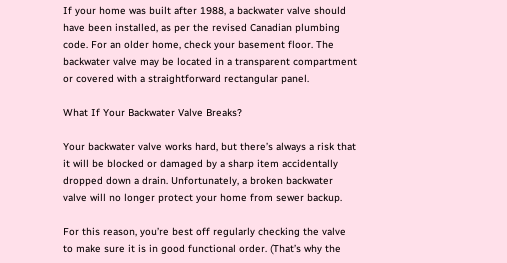If your home was built after 1988, a backwater valve should have been installed, as per the revised Canadian plumbing code. For an older home, check your basement floor. The backwater valve may be located in a transparent compartment or covered with a straightforward rectangular panel.

What If Your Backwater Valve Breaks?

Your backwater valve works hard, but there’s always a risk that it will be blocked or damaged by a sharp item accidentally dropped down a drain. Unfortunately, a broken backwater valve will no longer protect your home from sewer backup.

For this reason, you’re best off regularly checking the valve to make sure it is in good functional order. (That’s why the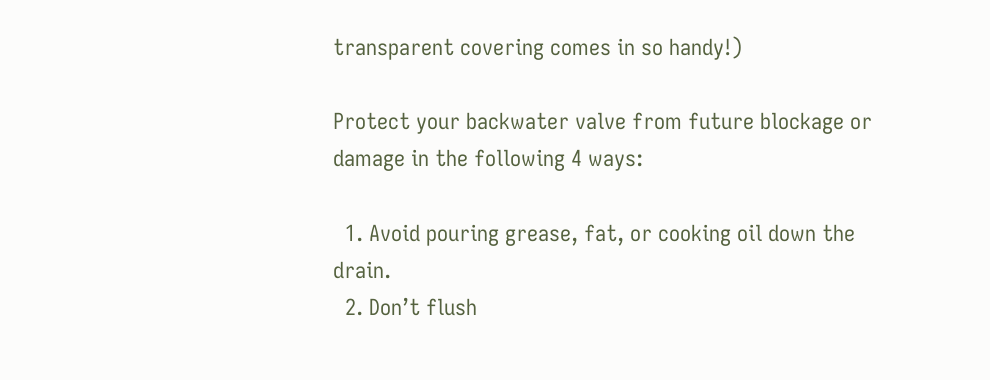transparent covering comes in so handy!)

Protect your backwater valve from future blockage or damage in the following 4 ways:

  1. Avoid pouring grease, fat, or cooking oil down the drain.
  2. Don’t flush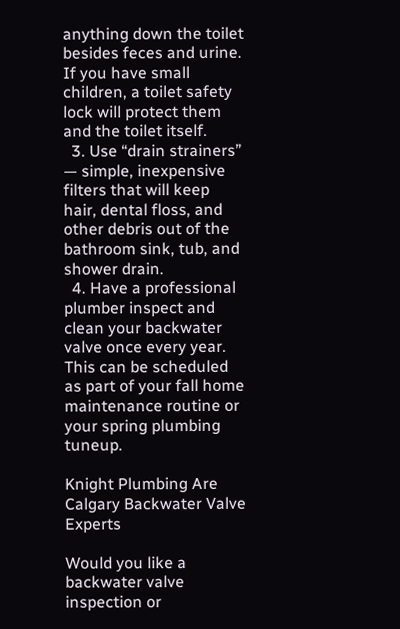anything down the toilet besides feces and urine. If you have small children, a toilet safety lock will protect them and the toilet itself.
  3. Use “drain strainers” — simple, inexpensive filters that will keep hair, dental floss, and other debris out of the bathroom sink, tub, and shower drain.
  4. Have a professional plumber inspect and clean your backwater valve once every year. This can be scheduled as part of your fall home maintenance routine or your spring plumbing tuneup.

Knight Plumbing Are Calgary Backwater Valve Experts

Would you like a backwater valve inspection or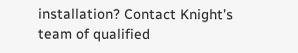installation? Contact Knight’s team of qualified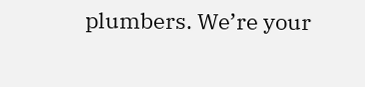plumbers. We’re your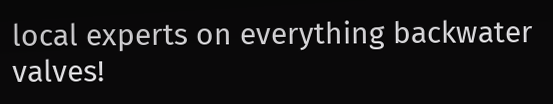local experts on everything backwater valves!